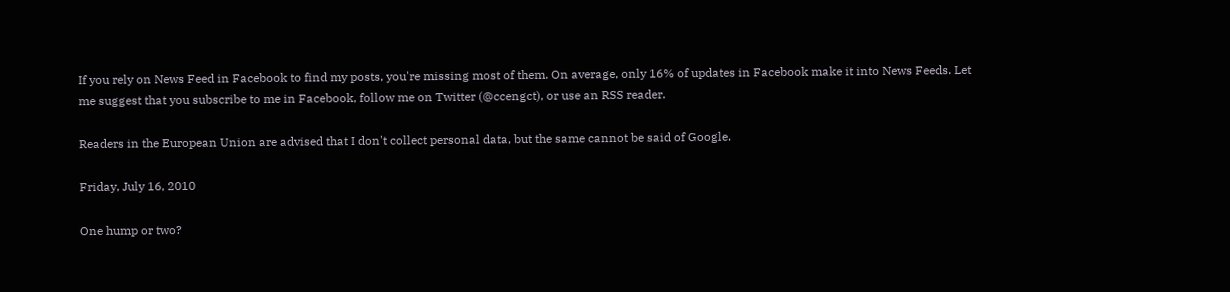If you rely on News Feed in Facebook to find my posts, you're missing most of them. On average, only 16% of updates in Facebook make it into News Feeds. Let me suggest that you subscribe to me in Facebook, follow me on Twitter (@ccengct), or use an RSS reader.

Readers in the European Union are advised that I don't collect personal data, but the same cannot be said of Google.

Friday, July 16, 2010

One hump or two?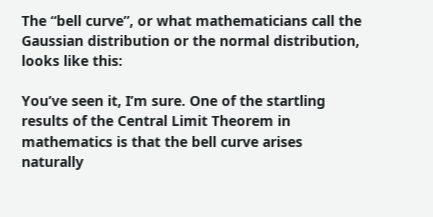The “bell curve”, or what mathematicians call the Gaussian distribution or the normal distribution, looks like this:

You’ve seen it, I’m sure. One of the startling results of the Central Limit Theorem in mathematics is that the bell curve arises naturally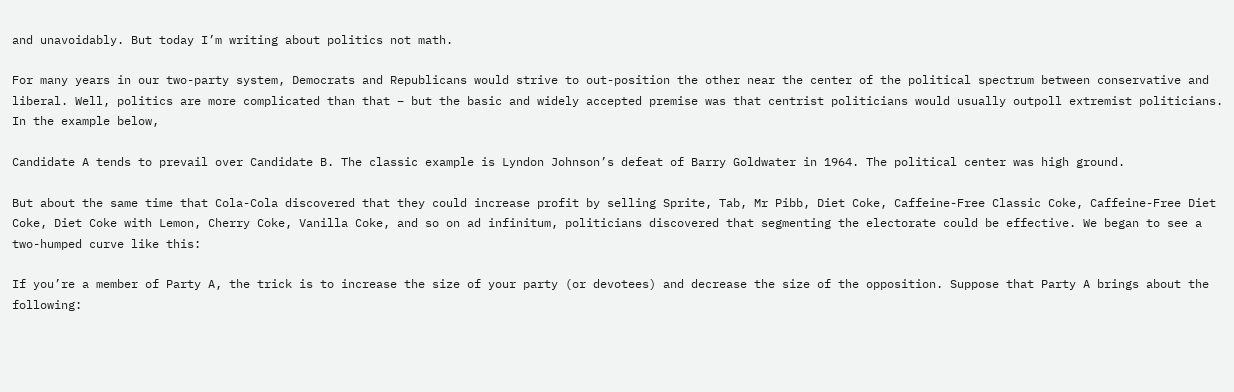and unavoidably. But today I’m writing about politics not math.

For many years in our two-party system, Democrats and Republicans would strive to out-position the other near the center of the political spectrum between conservative and liberal. Well, politics are more complicated than that – but the basic and widely accepted premise was that centrist politicians would usually outpoll extremist politicians. In the example below,

Candidate A tends to prevail over Candidate B. The classic example is Lyndon Johnson’s defeat of Barry Goldwater in 1964. The political center was high ground.

But about the same time that Cola-Cola discovered that they could increase profit by selling Sprite, Tab, Mr Pibb, Diet Coke, Caffeine-Free Classic Coke, Caffeine-Free Diet Coke, Diet Coke with Lemon, Cherry Coke, Vanilla Coke, and so on ad infinitum, politicians discovered that segmenting the electorate could be effective. We began to see a two-humped curve like this:

If you’re a member of Party A, the trick is to increase the size of your party (or devotees) and decrease the size of the opposition. Suppose that Party A brings about the following: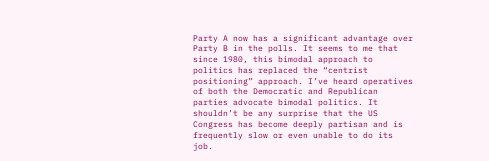Party A now has a significant advantage over Party B in the polls. It seems to me that since 1980, this bimodal approach to politics has replaced the “centrist positioning” approach. I’ve heard operatives of both the Democratic and Republican parties advocate bimodal politics. It shouldn’t be any surprise that the US Congress has become deeply partisan and is frequently slow or even unable to do its job.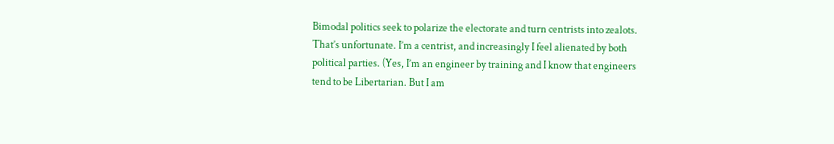Bimodal politics seek to polarize the electorate and turn centrists into zealots. That’s unfortunate. I’m a centrist, and increasingly I feel alienated by both political parties. (Yes, I’m an engineer by training and I know that engineers tend to be Libertarian. But I am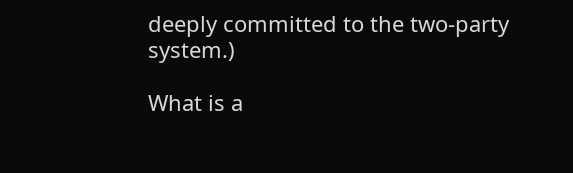deeply committed to the two-party system.)

What is a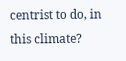centrist to do, in this climate?